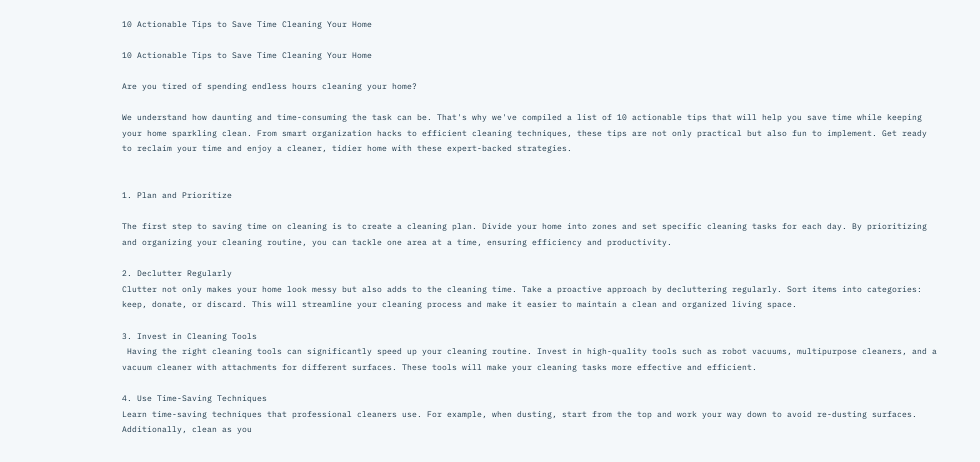10 Actionable Tips to Save Time Cleaning Your Home

10 Actionable Tips to Save Time Cleaning Your Home

Are you tired of spending endless hours cleaning your home?

We understand how daunting and time-consuming the task can be. That's why we've compiled a list of 10 actionable tips that will help you save time while keeping your home sparkling clean. From smart organization hacks to efficient cleaning techniques, these tips are not only practical but also fun to implement. Get ready to reclaim your time and enjoy a cleaner, tidier home with these expert-backed strategies.


1. Plan and Prioritize

The first step to saving time on cleaning is to create a cleaning plan. Divide your home into zones and set specific cleaning tasks for each day. By prioritizing and organizing your cleaning routine, you can tackle one area at a time, ensuring efficiency and productivity.

2. Declutter Regularly
Clutter not only makes your home look messy but also adds to the cleaning time. Take a proactive approach by decluttering regularly. Sort items into categories: keep, donate, or discard. This will streamline your cleaning process and make it easier to maintain a clean and organized living space.

3. Invest in Cleaning Tools
 Having the right cleaning tools can significantly speed up your cleaning routine. Invest in high-quality tools such as robot vacuums, multipurpose cleaners, and a vacuum cleaner with attachments for different surfaces. These tools will make your cleaning tasks more effective and efficient.

4. Use Time-Saving Techniques
Learn time-saving techniques that professional cleaners use. For example, when dusting, start from the top and work your way down to avoid re-dusting surfaces. Additionally, clean as you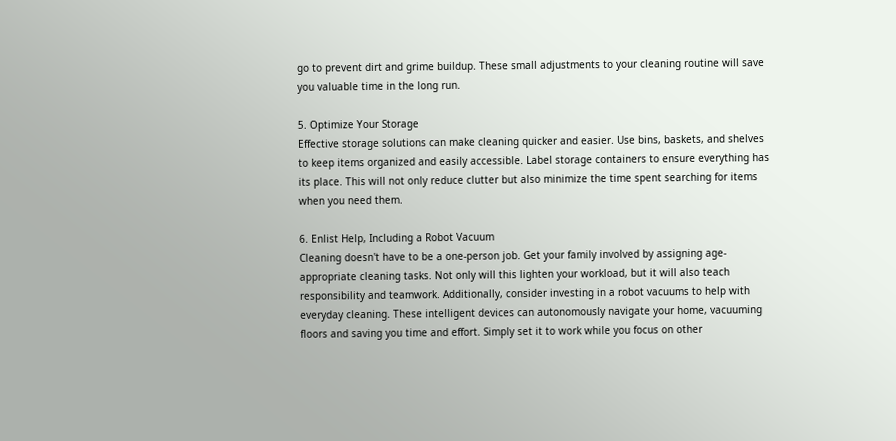go to prevent dirt and grime buildup. These small adjustments to your cleaning routine will save you valuable time in the long run.

5. Optimize Your Storage
Effective storage solutions can make cleaning quicker and easier. Use bins, baskets, and shelves to keep items organized and easily accessible. Label storage containers to ensure everything has its place. This will not only reduce clutter but also minimize the time spent searching for items when you need them.

6. Enlist Help, Including a Robot Vacuum
Cleaning doesn't have to be a one-person job. Get your family involved by assigning age-appropriate cleaning tasks. Not only will this lighten your workload, but it will also teach responsibility and teamwork. Additionally, consider investing in a robot vacuums to help with everyday cleaning. These intelligent devices can autonomously navigate your home, vacuuming floors and saving you time and effort. Simply set it to work while you focus on other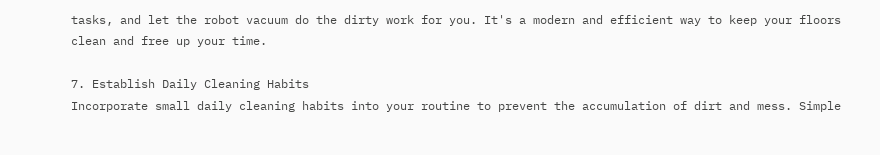tasks, and let the robot vacuum do the dirty work for you. It's a modern and efficient way to keep your floors clean and free up your time.

7. Establish Daily Cleaning Habits
Incorporate small daily cleaning habits into your routine to prevent the accumulation of dirt and mess. Simple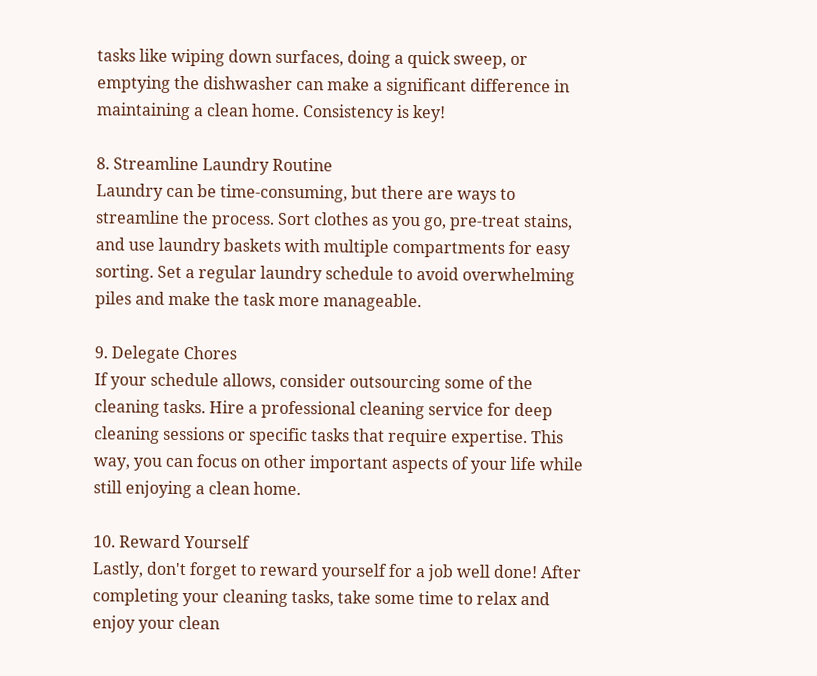tasks like wiping down surfaces, doing a quick sweep, or emptying the dishwasher can make a significant difference in maintaining a clean home. Consistency is key!

8. Streamline Laundry Routine
Laundry can be time-consuming, but there are ways to streamline the process. Sort clothes as you go, pre-treat stains, and use laundry baskets with multiple compartments for easy sorting. Set a regular laundry schedule to avoid overwhelming piles and make the task more manageable.

9. Delegate Chores
If your schedule allows, consider outsourcing some of the cleaning tasks. Hire a professional cleaning service for deep cleaning sessions or specific tasks that require expertise. This way, you can focus on other important aspects of your life while still enjoying a clean home.

10. Reward Yourself
Lastly, don't forget to reward yourself for a job well done! After completing your cleaning tasks, take some time to relax and enjoy your clean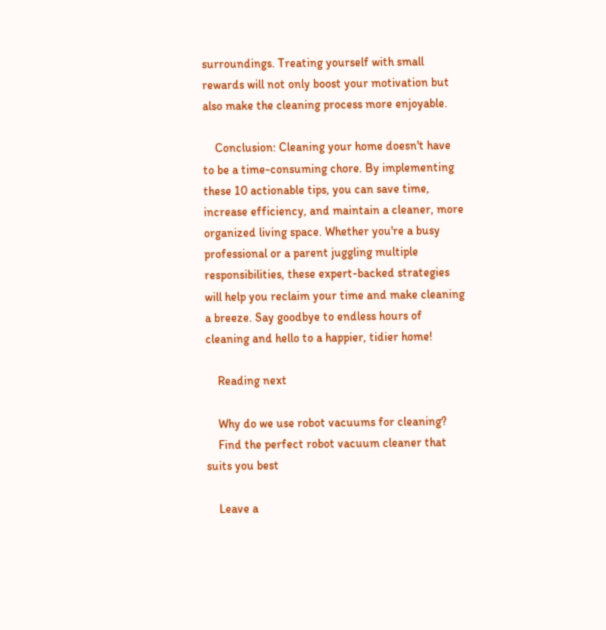surroundings. Treating yourself with small rewards will not only boost your motivation but also make the cleaning process more enjoyable.

    Conclusion: Cleaning your home doesn't have to be a time-consuming chore. By implementing these 10 actionable tips, you can save time, increase efficiency, and maintain a cleaner, more organized living space. Whether you're a busy professional or a parent juggling multiple responsibilities, these expert-backed strategies will help you reclaim your time and make cleaning a breeze. Say goodbye to endless hours of cleaning and hello to a happier, tidier home!

    Reading next

    Why do we use robot vacuums for cleaning?
    Find the perfect robot vacuum cleaner that suits you best

    Leave a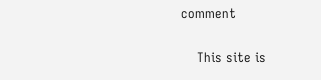comment

    This site is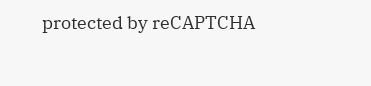protected by reCAPTCHA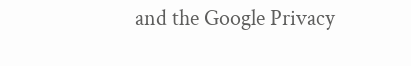and the Google Privacy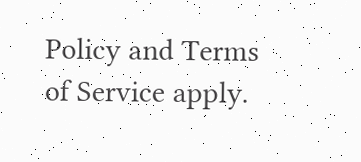Policy and Terms of Service apply.